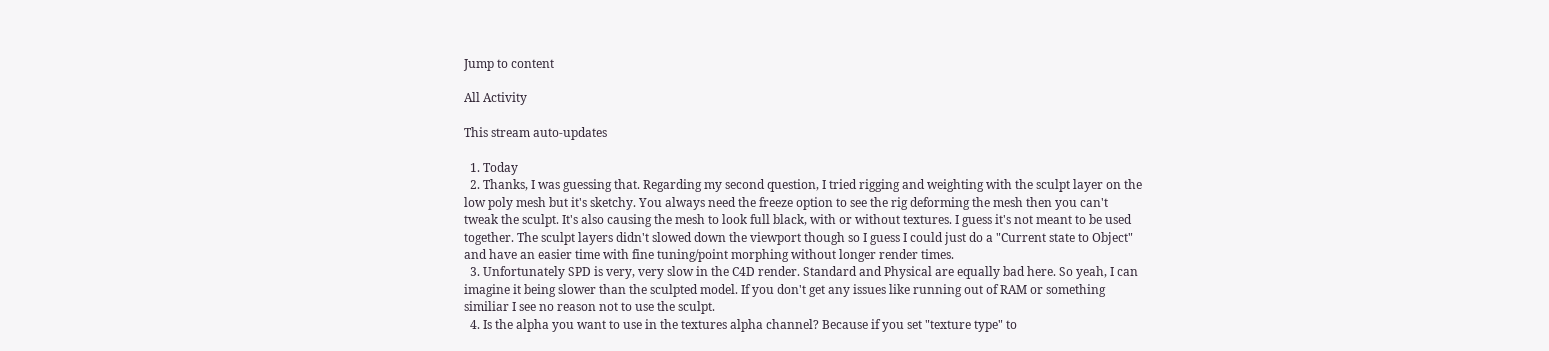Jump to content

All Activity

This stream auto-updates

  1. Today
  2. Thanks, I was guessing that. Regarding my second question, I tried rigging and weighting with the sculpt layer on the low poly mesh but it's sketchy. You always need the freeze option to see the rig deforming the mesh then you can't tweak the sculpt. It's also causing the mesh to look full black, with or without textures. I guess it's not meant to be used together. The sculpt layers didn't slowed down the viewport though so I guess I could just do a "Current state to Object" and have an easier time with fine tuning/point morphing without longer render times.
  3. Unfortunately SPD is very, very slow in the C4D render. Standard and Physical are equally bad here. So yeah, I can imagine it being slower than the sculpted model. If you don't get any issues like running out of RAM or something similiar I see no reason not to use the sculpt.
  4. Is the alpha you want to use in the textures alpha channel? Because if you set "texture type" to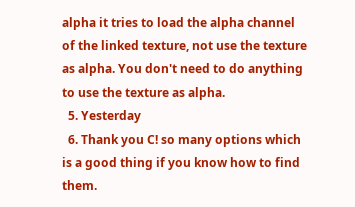alpha it tries to load the alpha channel of the linked texture, not use the texture as alpha. You don't need to do anything to use the texture as alpha.
  5. Yesterday
  6. Thank you C! so many options which is a good thing if you know how to find them.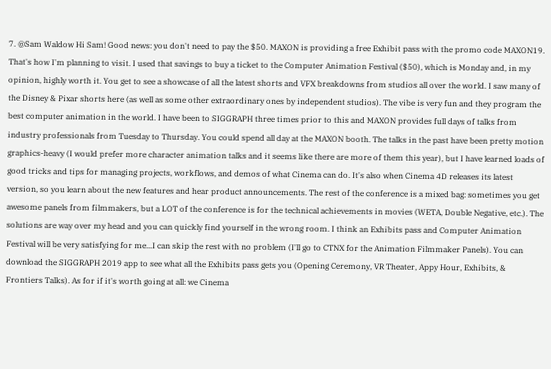7. @Sam Waldow Hi Sam! Good news: you don't need to pay the $50. MAXON is providing a free Exhibit pass with the promo code MAXON19. That's how I'm planning to visit. I used that savings to buy a ticket to the Computer Animation Festival ($50), which is Monday and, in my opinion, highly worth it. You get to see a showcase of all the latest shorts and VFX breakdowns from studios all over the world. I saw many of the Disney & Pixar shorts here (as well as some other extraordinary ones by independent studios). The vibe is very fun and they program the best computer animation in the world. I have been to SIGGRAPH three times prior to this and MAXON provides full days of talks from industry professionals from Tuesday to Thursday. You could spend all day at the MAXON booth. The talks in the past have been pretty motion graphics-heavy (I would prefer more character animation talks and it seems like there are more of them this year), but I have learned loads of good tricks and tips for managing projects, workflows, and demos of what Cinema can do. It's also when Cinema 4D releases its latest version, so you learn about the new features and hear product announcements. The rest of the conference is a mixed bag: sometimes you get awesome panels from filmmakers, but a LOT of the conference is for the technical achievements in movies (WETA, Double Negative, etc.). The solutions are way over my head and you can quickly find yourself in the wrong room. I think an Exhibits pass and Computer Animation Festival will be very satisfying for me...I can skip the rest with no problem (I'll go to CTNX for the Animation Filmmaker Panels). You can download the SIGGRAPH 2019 app to see what all the Exhibits pass gets you (Opening Ceremony, VR Theater, Appy Hour, Exhibits, & Frontiers Talks). As for if it's worth going at all: we Cinema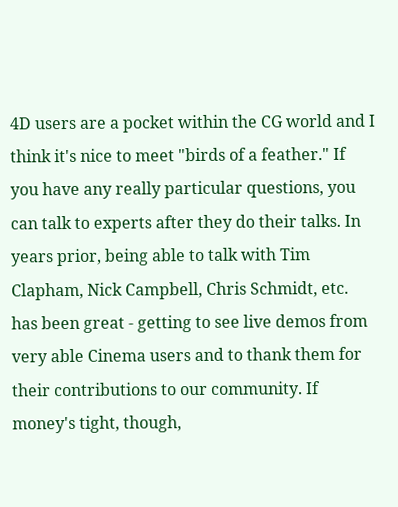4D users are a pocket within the CG world and I think it's nice to meet "birds of a feather." If you have any really particular questions, you can talk to experts after they do their talks. In years prior, being able to talk with Tim Clapham, Nick Campbell, Chris Schmidt, etc. has been great - getting to see live demos from very able Cinema users and to thank them for their contributions to our community. If money's tight, though,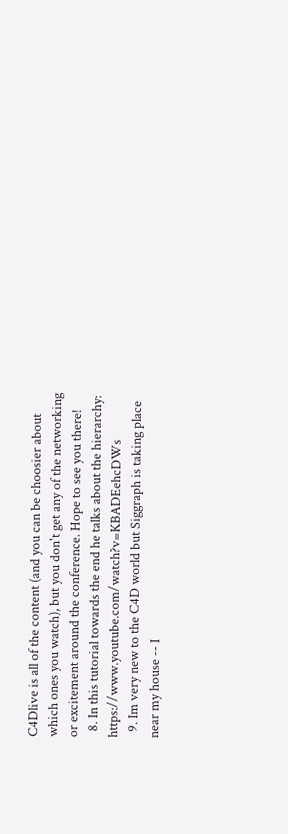C4Dlive is all of the content (and you can be choosier about which ones you watch), but you don't get any of the networking or excitement around the conference. Hope to see you there!
  8. In this tutorial towards the end he talks about the hierarchy: https://www.youtube.com/watch?v=KBADEehcDWs
  9. Im very new to the C4D world but Siggraph is taking place near my house -- I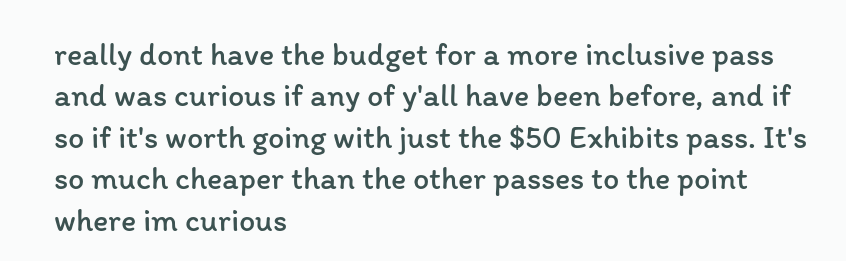really dont have the budget for a more inclusive pass and was curious if any of y'all have been before, and if so if it's worth going with just the $50 Exhibits pass. It's so much cheaper than the other passes to the point where im curious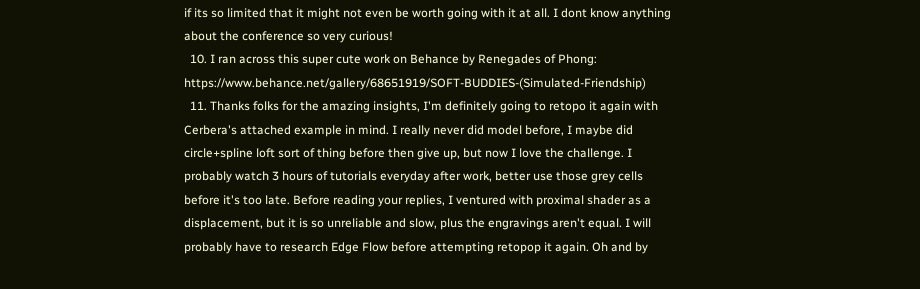if its so limited that it might not even be worth going with it at all. I dont know anything about the conference so very curious!
  10. I ran across this super cute work on Behance by Renegades of Phong: https://www.behance.net/gallery/68651919/SOFT-BUDDIES-(Simulated-Friendship)
  11. Thanks folks for the amazing insights, I'm definitely going to retopo it again with Cerbera's attached example in mind. I really never did model before, I maybe did circle+spline loft sort of thing before then give up, but now I love the challenge. I probably watch 3 hours of tutorials everyday after work, better use those grey cells before it's too late. Before reading your replies, I ventured with proximal shader as a displacement, but it is so unreliable and slow, plus the engravings aren't equal. I will probably have to research Edge Flow before attempting retopop it again. Oh and by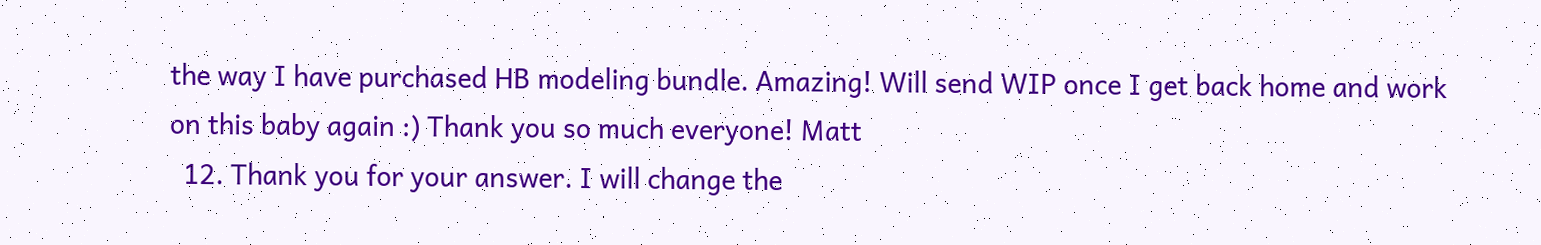the way I have purchased HB modeling bundle. Amazing! Will send WIP once I get back home and work on this baby again :) Thank you so much everyone! Matt
  12. Thank you for your answer. I will change the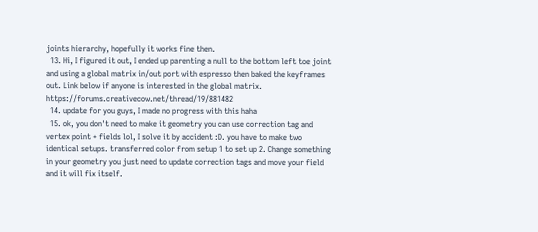joints hierarchy, hopefully it works fine then.
  13. Hi, I figured it out, I ended up parenting a null to the bottom left toe joint and using a global matrix in/out port with espresso then baked the keyframes out. Link below if anyone is interested in the global matrix. https://forums.creativecow.net/thread/19/881482
  14. update for you guys, I made no progress with this haha
  15. ok, you don't need to make it geometry you can use correction tag and vertex point + fields lol, I solve it by accident :D. you have to make two identical setups. transferred color from setup 1 to set up 2. Change something in your geometry you just need to update correction tags and move your field and it will fix itself.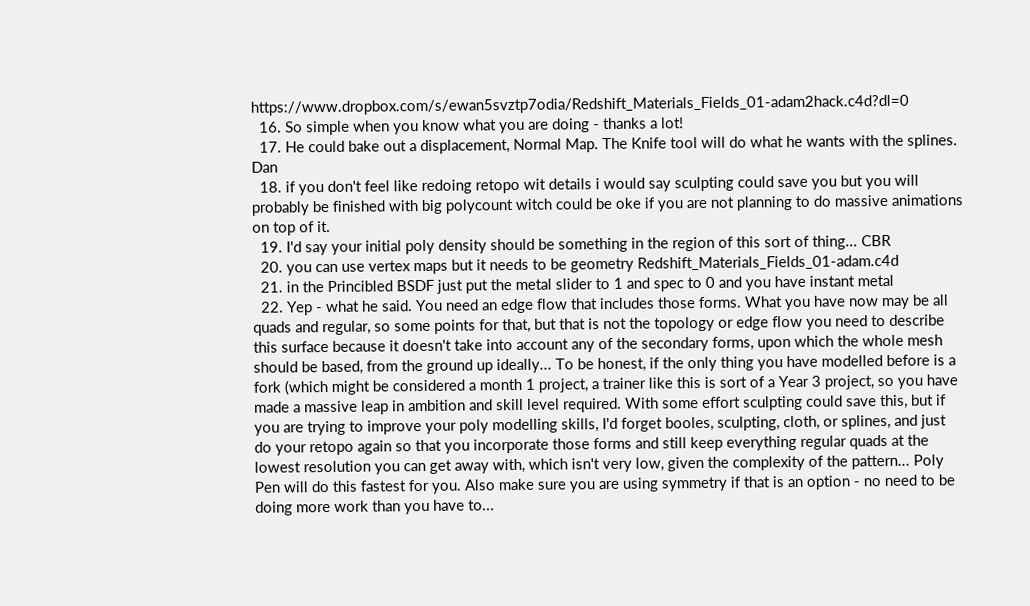https://www.dropbox.com/s/ewan5svztp7odia/Redshift_Materials_Fields_01-adam2hack.c4d?dl=0
  16. So simple when you know what you are doing - thanks a lot!
  17. He could bake out a displacement, Normal Map. The Knife tool will do what he wants with the splines. Dan
  18. if you don't feel like redoing retopo wit details i would say sculpting could save you but you will probably be finished with big polycount witch could be oke if you are not planning to do massive animations on top of it.
  19. I'd say your initial poly density should be something in the region of this sort of thing... CBR
  20. you can use vertex maps but it needs to be geometry Redshift_Materials_Fields_01-adam.c4d
  21. in the Princibled BSDF just put the metal slider to 1 and spec to 0 and you have instant metal
  22. Yep - what he said. You need an edge flow that includes those forms. What you have now may be all quads and regular, so some points for that, but that is not the topology or edge flow you need to describe this surface because it doesn't take into account any of the secondary forms, upon which the whole mesh should be based, from the ground up ideally... To be honest, if the only thing you have modelled before is a fork (which might be considered a month 1 project, a trainer like this is sort of a Year 3 project, so you have made a massive leap in ambition and skill level required. With some effort sculpting could save this, but if you are trying to improve your poly modelling skills, I'd forget booles, sculpting, cloth, or splines, and just do your retopo again so that you incorporate those forms and still keep everything regular quads at the lowest resolution you can get away with, which isn't very low, given the complexity of the pattern... Poly Pen will do this fastest for you. Also make sure you are using symmetry if that is an option - no need to be doing more work than you have to...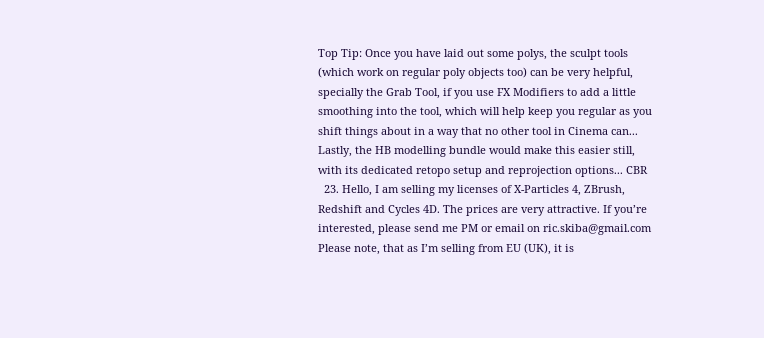Top Tip: Once you have laid out some polys, the sculpt tools (which work on regular poly objects too) can be very helpful, specially the Grab Tool, if you use FX Modifiers to add a little smoothing into the tool, which will help keep you regular as you shift things about in a way that no other tool in Cinema can... Lastly, the HB modelling bundle would make this easier still, with its dedicated retopo setup and reprojection options... CBR
  23. Hello, I am selling my licenses of X-Particles 4, ZBrush, Redshift and Cycles 4D. The prices are very attractive. If you’re interested, please send me PM or email on ric.skiba@gmail.com Please note, that as I’m selling from EU (UK), it is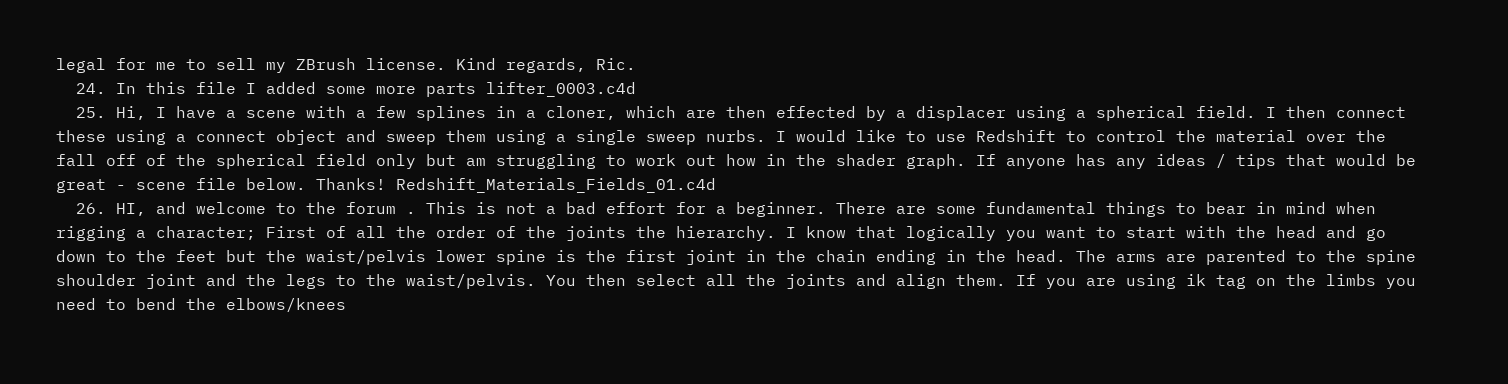legal for me to sell my ZBrush license. Kind regards, Ric.
  24. In this file I added some more parts lifter_0003.c4d
  25. Hi, I have a scene with a few splines in a cloner, which are then effected by a displacer using a spherical field. I then connect these using a connect object and sweep them using a single sweep nurbs. I would like to use Redshift to control the material over the fall off of the spherical field only but am struggling to work out how in the shader graph. If anyone has any ideas / tips that would be great - scene file below. Thanks! Redshift_Materials_Fields_01.c4d
  26. HI, and welcome to the forum . This is not a bad effort for a beginner. There are some fundamental things to bear in mind when rigging a character; First of all the order of the joints the hierarchy. I know that logically you want to start with the head and go down to the feet but the waist/pelvis lower spine is the first joint in the chain ending in the head. The arms are parented to the spine shoulder joint and the legs to the waist/pelvis. You then select all the joints and align them. If you are using ik tag on the limbs you need to bend the elbows/knees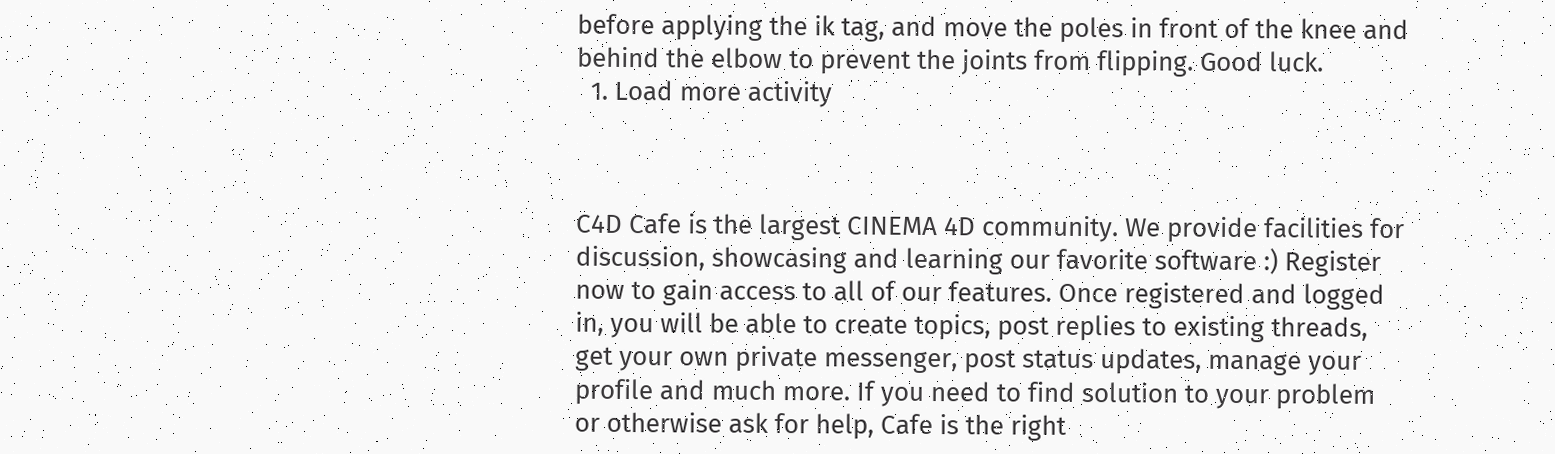before applying the ik tag, and move the poles in front of the knee and behind the elbow to prevent the joints from flipping. Good luck.
  1. Load more activity



C4D Cafe is the largest CINEMA 4D community. We provide facilities for discussion, showcasing and learning our favorite software :) Register now to gain access to all of our features. Once registered and logged in, you will be able to create topics, post replies to existing threads, get your own private messenger, post status updates, manage your profile and much more. If you need to find solution to your problem or otherwise ask for help, Cafe is the right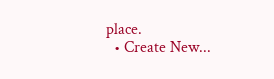place.
  • Create New...